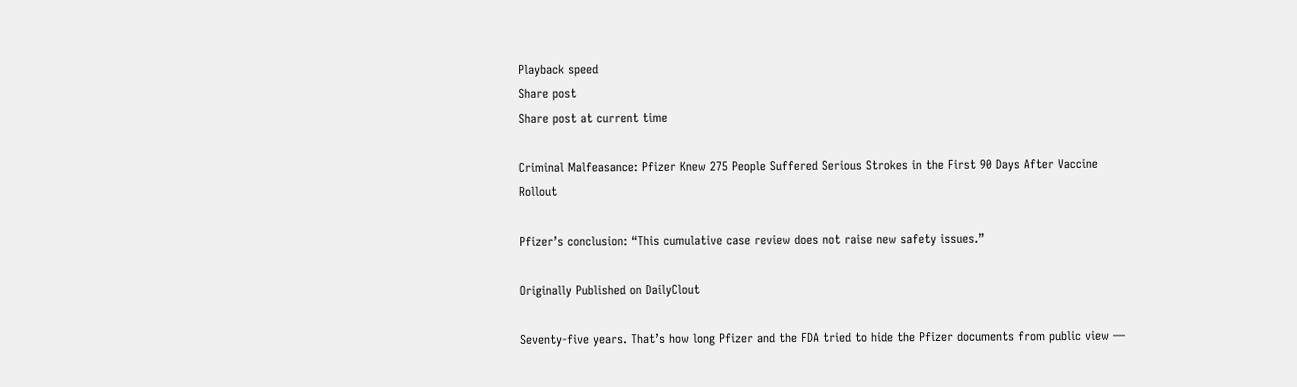Playback speed
Share post
Share post at current time

Criminal Malfeasance: Pfizer Knew 275 People Suffered Serious Strokes in the First 90 Days After Vaccine Rollout

Pfizer’s conclusion: “This cumulative case review does not raise new safety issues.”

Originally Published on DailyClout

Seventy-five years. That’s how long Pfizer and the FDA tried to hide the Pfizer documents from public view —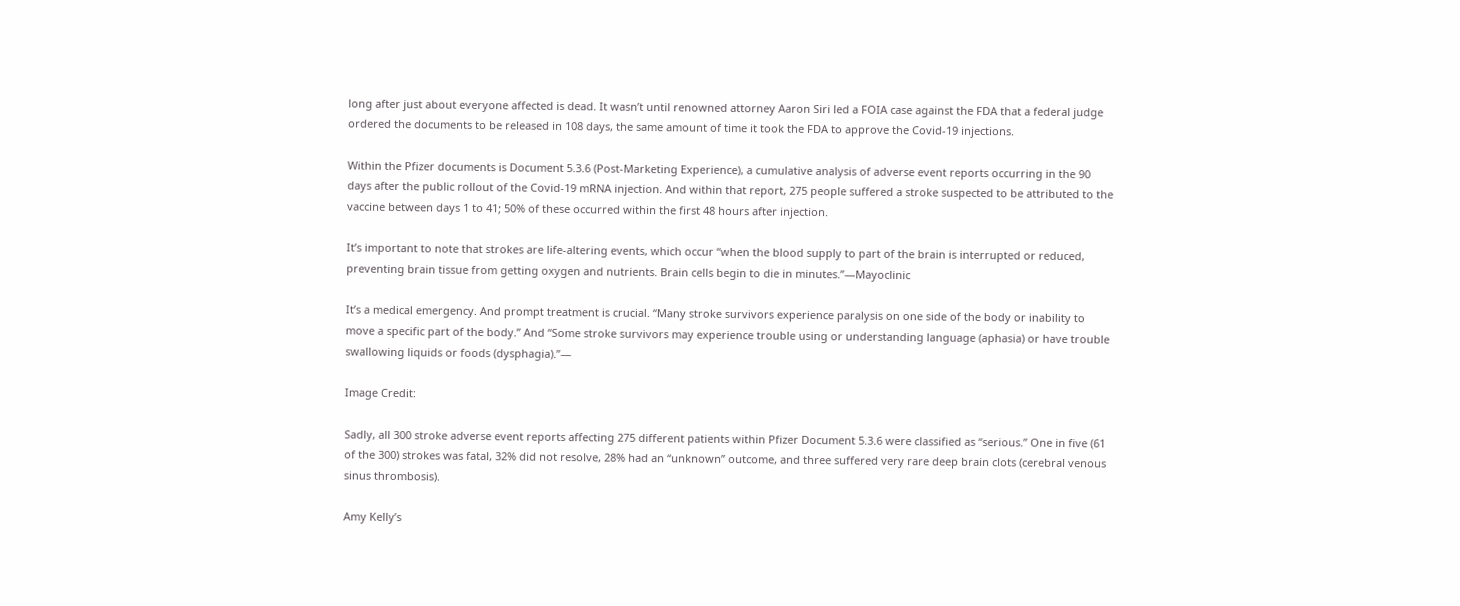long after just about everyone affected is dead. It wasn’t until renowned attorney Aaron Siri led a FOIA case against the FDA that a federal judge ordered the documents to be released in 108 days, the same amount of time it took the FDA to approve the Covid-19 injections.

Within the Pfizer documents is Document 5.3.6 (Post-Marketing Experience), a cumulative analysis of adverse event reports occurring in the 90 days after the public rollout of the Covid-19 mRNA injection. And within that report, 275 people suffered a stroke suspected to be attributed to the vaccine between days 1 to 41; 50% of these occurred within the first 48 hours after injection.

It’s important to note that strokes are life-altering events, which occur “when the blood supply to part of the brain is interrupted or reduced, preventing brain tissue from getting oxygen and nutrients. Brain cells begin to die in minutes.”—Mayoclinic

It’s a medical emergency. And prompt treatment is crucial. “Many stroke survivors experience paralysis on one side of the body or inability to move a specific part of the body.” And “Some stroke survivors may experience trouble using or understanding language (aphasia) or have trouble swallowing liquids or foods (dysphagia).”—

Image Credit:

Sadly, all 300 stroke adverse event reports affecting 275 different patients within Pfizer Document 5.3.6 were classified as “serious.” One in five (61 of the 300) strokes was fatal, 32% did not resolve, 28% had an “unknown” outcome, and three suffered very rare deep brain clots (cerebral venous sinus thrombosis).

Amy Kelly’s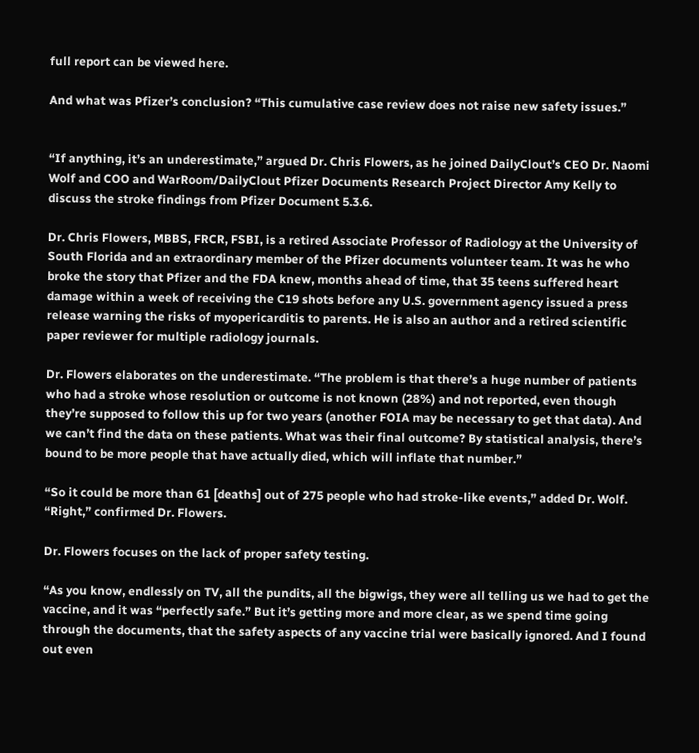full report can be viewed here.

And what was Pfizer’s conclusion? “This cumulative case review does not raise new safety issues.”


“If anything, it’s an underestimate,” argued Dr. Chris Flowers, as he joined DailyClout’s CEO Dr. Naomi Wolf and COO and WarRoom/DailyClout Pfizer Documents Research Project Director Amy Kelly to discuss the stroke findings from Pfizer Document 5.3.6.

Dr. Chris Flowers, MBBS, FRCR, FSBI, is a retired Associate Professor of Radiology at the University of South Florida and an extraordinary member of the Pfizer documents volunteer team. It was he who broke the story that Pfizer and the FDA knew, months ahead of time, that 35 teens suffered heart damage within a week of receiving the C19 shots before any U.S. government agency issued a press release warning the risks of myopericarditis to parents. He is also an author and a retired scientific paper reviewer for multiple radiology journals.

Dr. Flowers elaborates on the underestimate. “The problem is that there’s a huge number of patients who had a stroke whose resolution or outcome is not known (28%) and not reported, even though they’re supposed to follow this up for two years (another FOIA may be necessary to get that data). And we can’t find the data on these patients. What was their final outcome? By statistical analysis, there’s bound to be more people that have actually died, which will inflate that number.”

“So it could be more than 61 [deaths] out of 275 people who had stroke-like events,” added Dr. Wolf. “Right,” confirmed Dr. Flowers.

Dr. Flowers focuses on the lack of proper safety testing.

“As you know, endlessly on TV, all the pundits, all the bigwigs, they were all telling us we had to get the vaccine, and it was “perfectly safe.” But it’s getting more and more clear, as we spend time going through the documents, that the safety aspects of any vaccine trial were basically ignored. And I found out even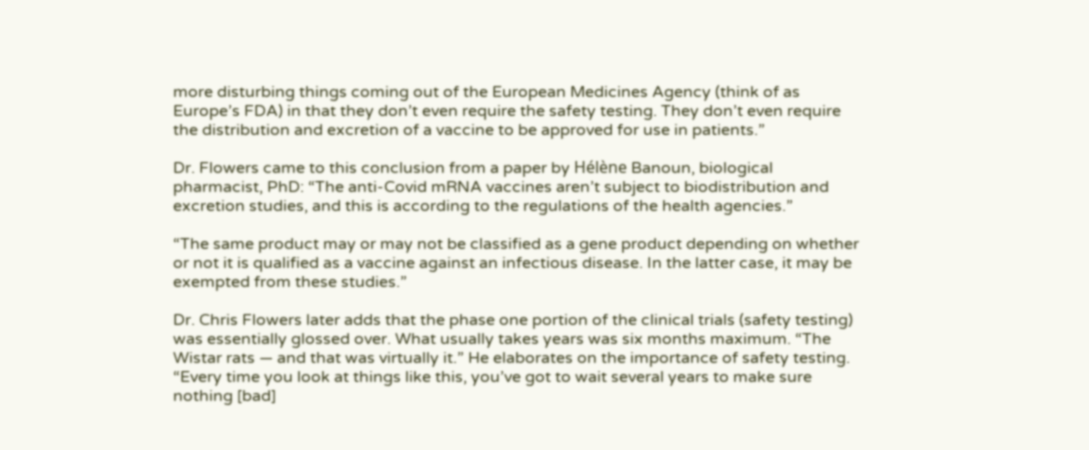more disturbing things coming out of the European Medicines Agency (think of as Europe’s FDA) in that they don’t even require the safety testing. They don’t even require the distribution and excretion of a vaccine to be approved for use in patients.”

Dr. Flowers came to this conclusion from a paper by Hélène Banoun, biological pharmacist, PhD: “The anti-Covid mRNA vaccines aren’t subject to biodistribution and excretion studies, and this is according to the regulations of the health agencies.”

“The same product may or may not be classified as a gene product depending on whether or not it is qualified as a vaccine against an infectious disease. In the latter case, it may be exempted from these studies.”

Dr. Chris Flowers later adds that the phase one portion of the clinical trials (safety testing) was essentially glossed over. What usually takes years was six months maximum. “The Wistar rats — and that was virtually it.” He elaborates on the importance of safety testing. “Every time you look at things like this, you’ve got to wait several years to make sure nothing [bad]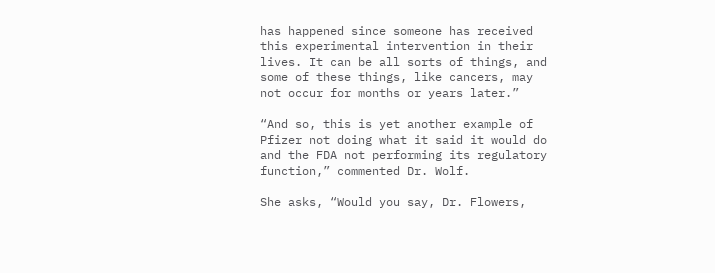has happened since someone has received this experimental intervention in their lives. It can be all sorts of things, and some of these things, like cancers, may not occur for months or years later.”

“And so, this is yet another example of Pfizer not doing what it said it would do and the FDA not performing its regulatory function,” commented Dr. Wolf.

She asks, “Would you say, Dr. Flowers,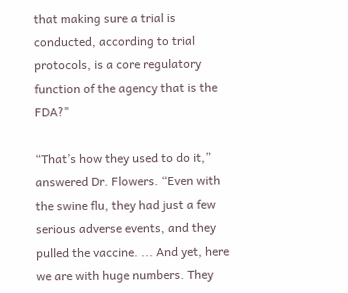that making sure a trial is conducted, according to trial protocols, is a core regulatory function of the agency that is the FDA?"

“That’s how they used to do it,” answered Dr. Flowers. “Even with the swine flu, they had just a few serious adverse events, and they pulled the vaccine. ... And yet, here we are with huge numbers. They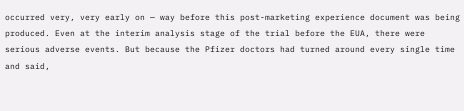occurred very, very early on — way before this post-marketing experience document was being produced. Even at the interim analysis stage of the trial before the EUA, there were serious adverse events. But because the Pfizer doctors had turned around every single time and said,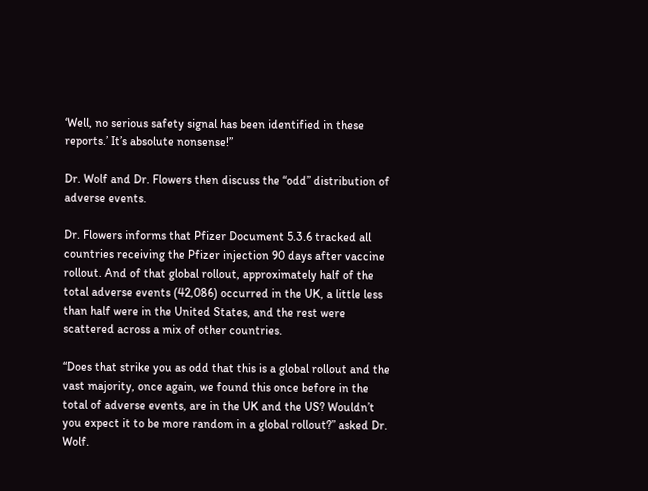‘Well, no serious safety signal has been identified in these reports.’ It’s absolute nonsense!”

Dr. Wolf and Dr. Flowers then discuss the “odd” distribution of adverse events.

Dr. Flowers informs that Pfizer Document 5.3.6 tracked all countries receiving the Pfizer injection 90 days after vaccine rollout. And of that global rollout, approximately half of the total adverse events (42,086) occurred in the UK, a little less than half were in the United States, and the rest were scattered across a mix of other countries.

“Does that strike you as odd that this is a global rollout and the vast majority, once again, we found this once before in the total of adverse events, are in the UK and the US? Wouldn’t you expect it to be more random in a global rollout?” asked Dr. Wolf.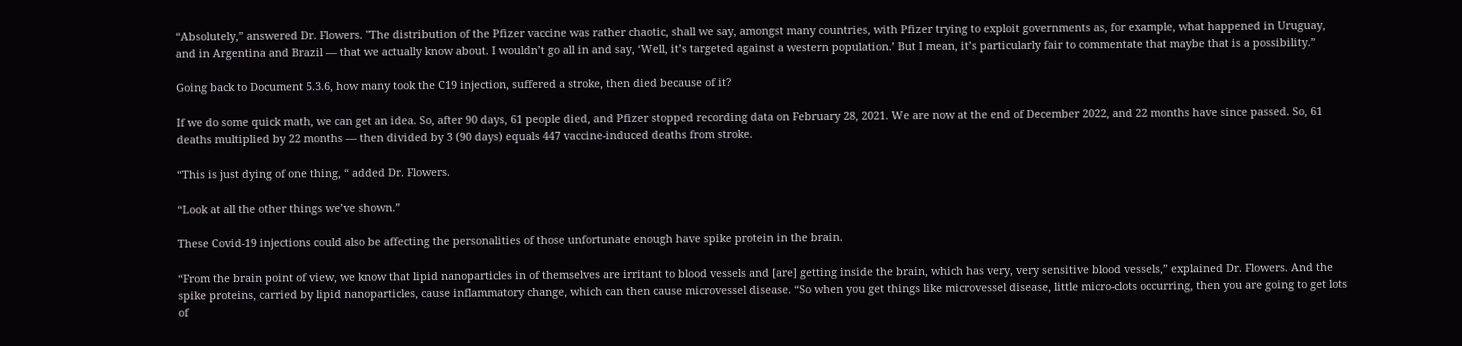“Absolutely,” answered Dr. Flowers. "The distribution of the Pfizer vaccine was rather chaotic, shall we say, amongst many countries, with Pfizer trying to exploit governments as, for example, what happened in Uruguay, and in Argentina and Brazil — that we actually know about. I wouldn’t go all in and say, ‘Well, it’s targeted against a western population.’ But I mean, it’s particularly fair to commentate that maybe that is a possibility.”

Going back to Document 5.3.6, how many took the C19 injection, suffered a stroke, then died because of it?

If we do some quick math, we can get an idea. So, after 90 days, 61 people died, and Pfizer stopped recording data on February 28, 2021. We are now at the end of December 2022, and 22 months have since passed. So, 61 deaths multiplied by 22 months — then divided by 3 (90 days) equals 447 vaccine-induced deaths from stroke.

“This is just dying of one thing, “ added Dr. Flowers.

“Look at all the other things we’ve shown.”

These Covid-19 injections could also be affecting the personalities of those unfortunate enough have spike protein in the brain.

“From the brain point of view, we know that lipid nanoparticles in of themselves are irritant to blood vessels and [are] getting inside the brain, which has very, very sensitive blood vessels,” explained Dr. Flowers. And the spike proteins, carried by lipid nanoparticles, cause inflammatory change, which can then cause microvessel disease. “So when you get things like microvessel disease, little micro-clots occurring, then you are going to get lots of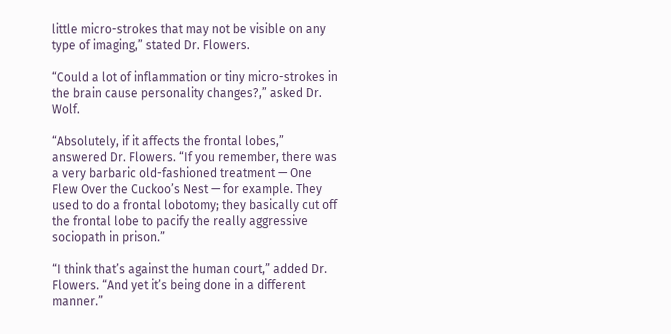little micro-strokes that may not be visible on any type of imaging,” stated Dr. Flowers.

“Could a lot of inflammation or tiny micro-strokes in the brain cause personality changes?,” asked Dr. Wolf.

“Absolutely, if it affects the frontal lobes,” answered Dr. Flowers. “If you remember, there was a very barbaric old-fashioned treatment — One Flew Over the Cuckoo’s Nest — for example. They used to do a frontal lobotomy; they basically cut off the frontal lobe to pacify the really aggressive sociopath in prison.”

“I think that’s against the human court,” added Dr. Flowers. “And yet it’s being done in a different manner.”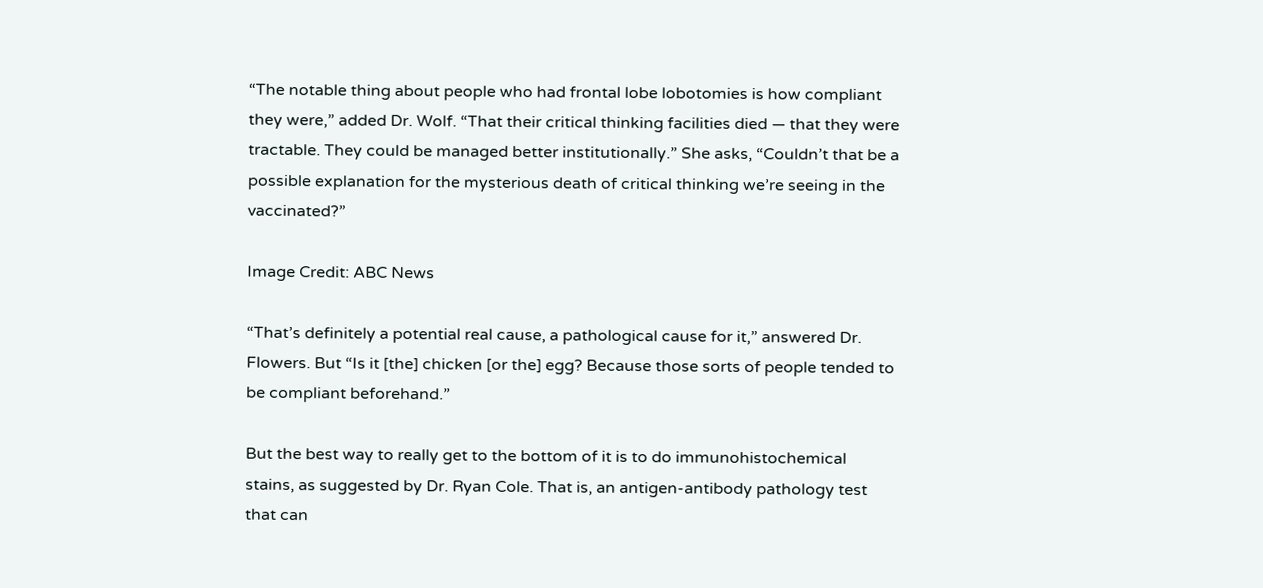“The notable thing about people who had frontal lobe lobotomies is how compliant they were,” added Dr. Wolf. “That their critical thinking facilities died — that they were tractable. They could be managed better institutionally.” She asks, “Couldn’t that be a possible explanation for the mysterious death of critical thinking we’re seeing in the vaccinated?”

Image Credit: ABC News

“That’s definitely a potential real cause, a pathological cause for it,” answered Dr. Flowers. But “Is it [the] chicken [or the] egg? Because those sorts of people tended to be compliant beforehand.”

But the best way to really get to the bottom of it is to do immunohistochemical stains, as suggested by Dr. Ryan Cole. That is, an antigen-antibody pathology test that can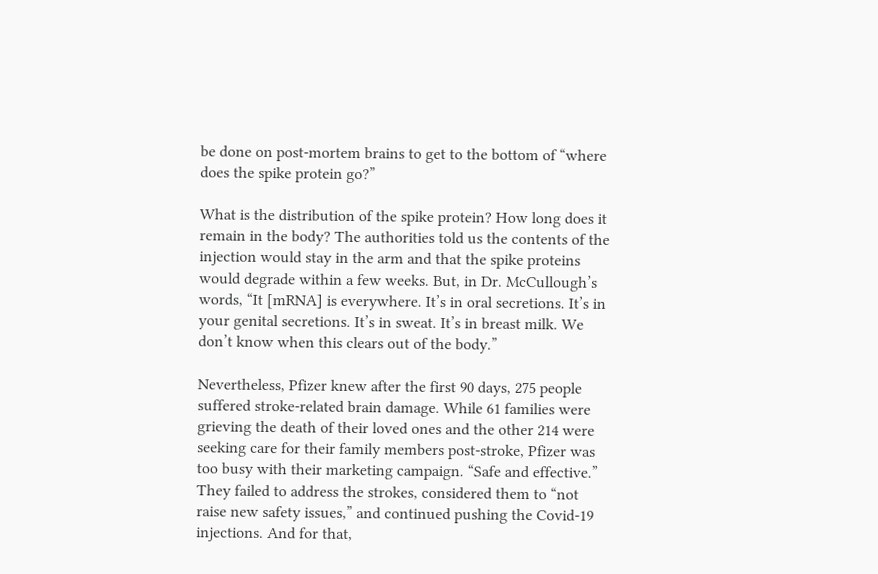be done on post-mortem brains to get to the bottom of “where does the spike protein go?”

What is the distribution of the spike protein? How long does it remain in the body? The authorities told us the contents of the injection would stay in the arm and that the spike proteins would degrade within a few weeks. But, in Dr. McCullough’s words, “It [mRNA] is everywhere. It’s in oral secretions. It’s in your genital secretions. It’s in sweat. It’s in breast milk. We don’t know when this clears out of the body.”

Nevertheless, Pfizer knew after the first 90 days, 275 people suffered stroke-related brain damage. While 61 families were grieving the death of their loved ones and the other 214 were seeking care for their family members post-stroke, Pfizer was too busy with their marketing campaign. “Safe and effective.” They failed to address the strokes, considered them to “not raise new safety issues,” and continued pushing the Covid-19 injections. And for that,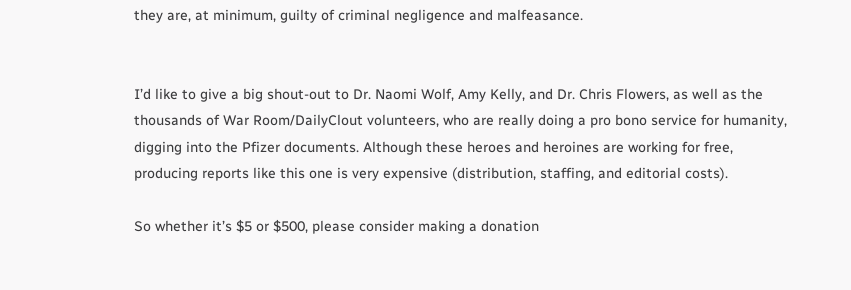they are, at minimum, guilty of criminal negligence and malfeasance.


I’d like to give a big shout-out to Dr. Naomi Wolf, Amy Kelly, and Dr. Chris Flowers, as well as the thousands of War Room/DailyClout volunteers, who are really doing a pro bono service for humanity, digging into the Pfizer documents. Although these heroes and heroines are working for free, producing reports like this one is very expensive (distribution, staffing, and editorial costs).

So whether it’s $5 or $500, please consider making a donation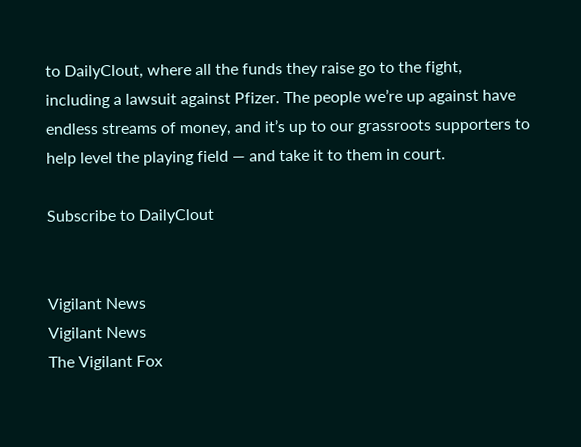to DailyClout, where all the funds they raise go to the fight, including a lawsuit against Pfizer. The people we’re up against have endless streams of money, and it’s up to our grassroots supporters to help level the playing field — and take it to them in court.

Subscribe to DailyClout


Vigilant News
Vigilant News
The Vigilant Fox